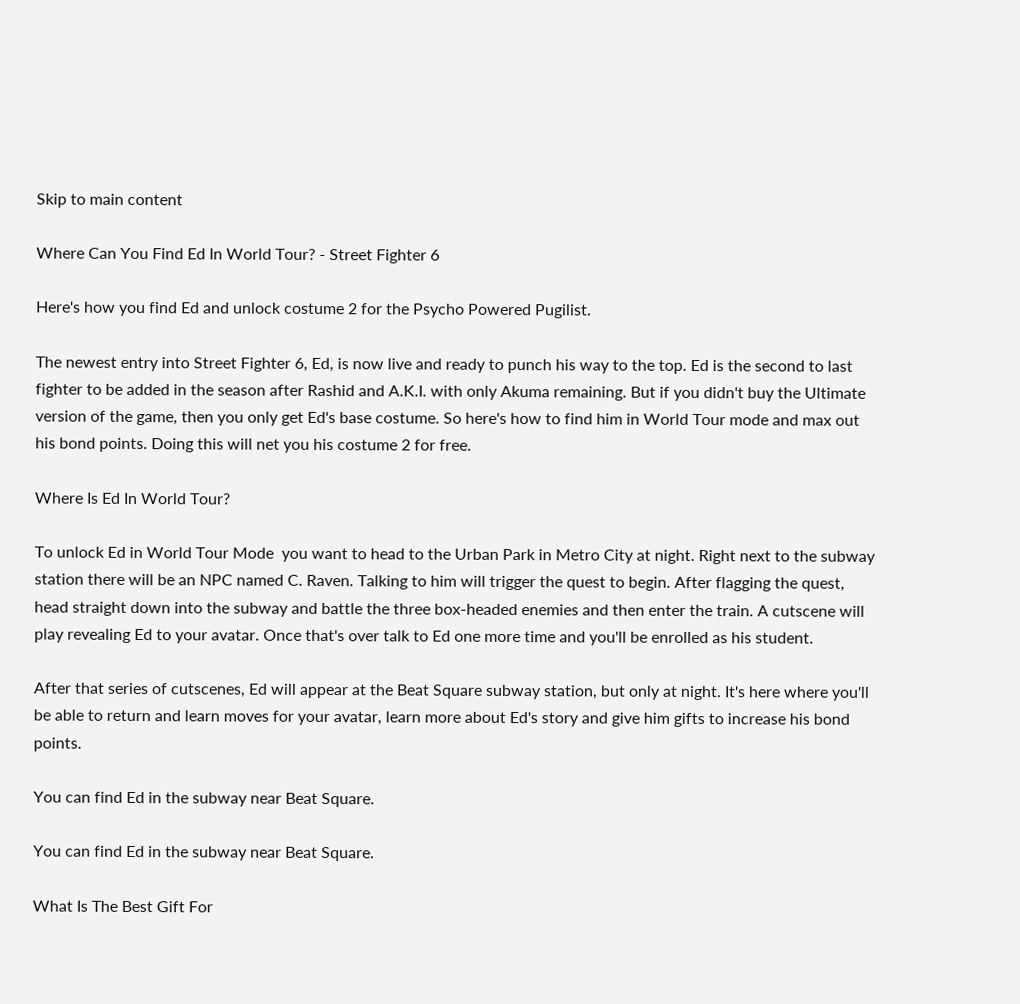Skip to main content

Where Can You Find Ed In World Tour? - Street Fighter 6

Here's how you find Ed and unlock costume 2 for the Psycho Powered Pugilist.

The newest entry into Street Fighter 6, Ed, is now live and ready to punch his way to the top. Ed is the second to last fighter to be added in the season after Rashid and A.K.I. with only Akuma remaining. But if you didn't buy the Ultimate version of the game, then you only get Ed's base costume. So here's how to find him in World Tour mode and max out his bond points. Doing this will net you his costume 2 for free.

Where Is Ed In World Tour?

To unlock Ed in World Tour Mode  you want to head to the Urban Park in Metro City at night. Right next to the subway station there will be an NPC named C. Raven. Talking to him will trigger the quest to begin. After flagging the quest, head straight down into the subway and battle the three box-headed enemies and then enter the train. A cutscene will play revealing Ed to your avatar. Once that's over talk to Ed one more time and you'll be enrolled as his student.

After that series of cutscenes, Ed will appear at the Beat Square subway station, but only at night. It's here where you'll be able to return and learn moves for your avatar, learn more about Ed's story and give him gifts to increase his bond points.

You can find Ed in the subway near Beat Square.

You can find Ed in the subway near Beat Square.

What Is The Best Gift For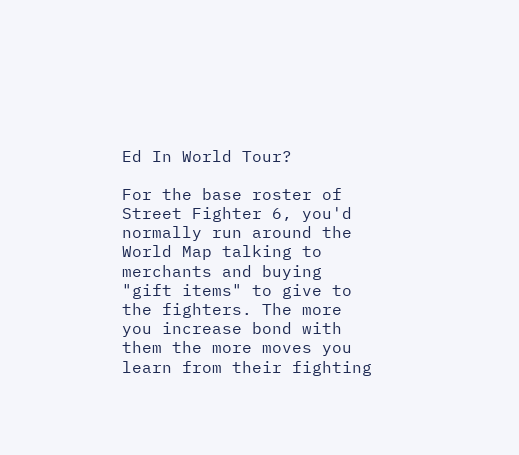Ed In World Tour?

For the base roster of Street Fighter 6, you'd normally run around the World Map talking to merchants and buying "gift items" to give to the fighters. The more you increase bond with them the more moves you learn from their fighting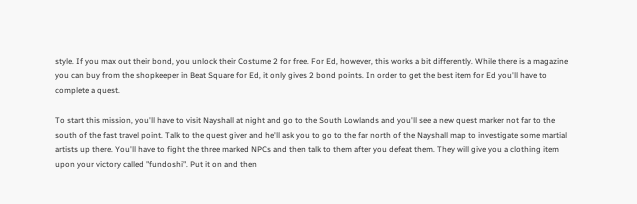style. If you max out their bond, you unlock their Costume 2 for free. For Ed, however, this works a bit differently. While there is a magazine you can buy from the shopkeeper in Beat Square for Ed, it only gives 2 bond points. In order to get the best item for Ed you'll have to complete a quest.

To start this mission, you'll have to visit Nayshall at night and go to the South Lowlands and you'll see a new quest marker not far to the south of the fast travel point. Talk to the quest giver and he'll ask you to go to the far north of the Nayshall map to investigate some martial artists up there. You'll have to fight the three marked NPCs and then talk to them after you defeat them. They will give you a clothing item upon your victory called "fundoshi". Put it on and then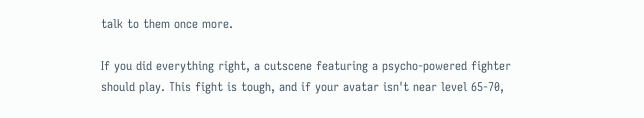talk to them once more.

If you did everything right, a cutscene featuring a psycho-powered fighter should play. This fight is tough, and if your avatar isn't near level 65-70,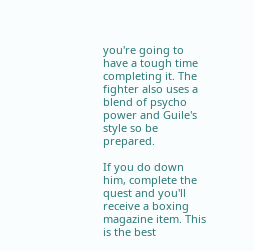you're going to have a tough time completing it. The fighter also uses a blend of psycho power and Guile's style so be prepared.

If you do down him, complete the quest and you'll receive a boxing magazine item. This is the best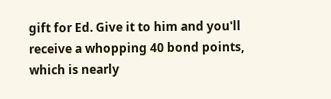gift for Ed. Give it to him and you'll receive a whopping 40 bond points, which is nearly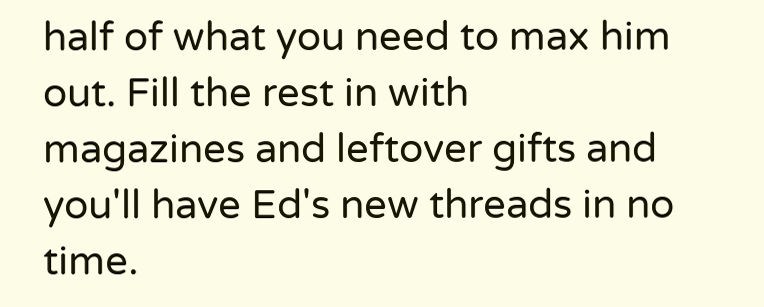half of what you need to max him out. Fill the rest in with magazines and leftover gifts and you'll have Ed's new threads in no time.